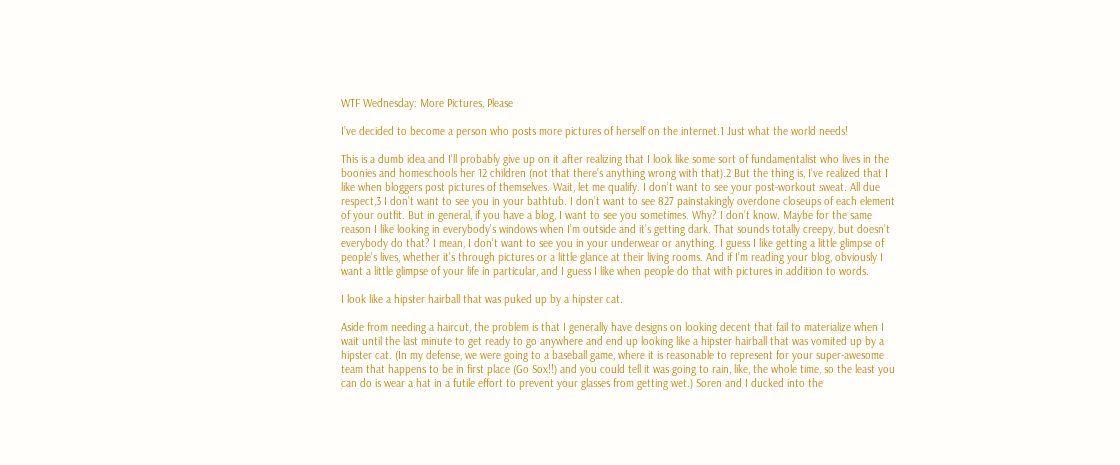WTF Wednesday: More Pictures, Please

I’ve decided to become a person who posts more pictures of herself on the internet.1 Just what the world needs!

This is a dumb idea and I’ll probably give up on it after realizing that I look like some sort of fundamentalist who lives in the boonies and homeschools her 12 children (not that there’s anything wrong with that).2 But the thing is, I’ve realized that I like when bloggers post pictures of themselves. Wait, let me qualify. I don’t want to see your post-workout sweat. All due respect,3 I don’t want to see you in your bathtub. I don’t want to see 827 painstakingly overdone closeups of each element of your outfit. But in general, if you have a blog, I want to see you sometimes. Why? I don’t know. Maybe for the same reason I like looking in everybody’s windows when I’m outside and it’s getting dark. That sounds totally creepy, but doesn’t everybody do that? I mean, I don’t want to see you in your underwear or anything. I guess I like getting a little glimpse of people’s lives, whether it’s through pictures or a little glance at their living rooms. And if I’m reading your blog, obviously I want a little glimpse of your life in particular, and I guess I like when people do that with pictures in addition to words.

I look like a hipster hairball that was puked up by a hipster cat.

Aside from needing a haircut, the problem is that I generally have designs on looking decent that fail to materialize when I wait until the last minute to get ready to go anywhere and end up looking like a hipster hairball that was vomited up by a hipster cat. (In my defense, we were going to a baseball game, where it is reasonable to represent for your super-awesome team that happens to be in first place (Go Sox!!) and you could tell it was going to rain, like, the whole time, so the least you can do is wear a hat in a futile effort to prevent your glasses from getting wet.) Soren and I ducked into the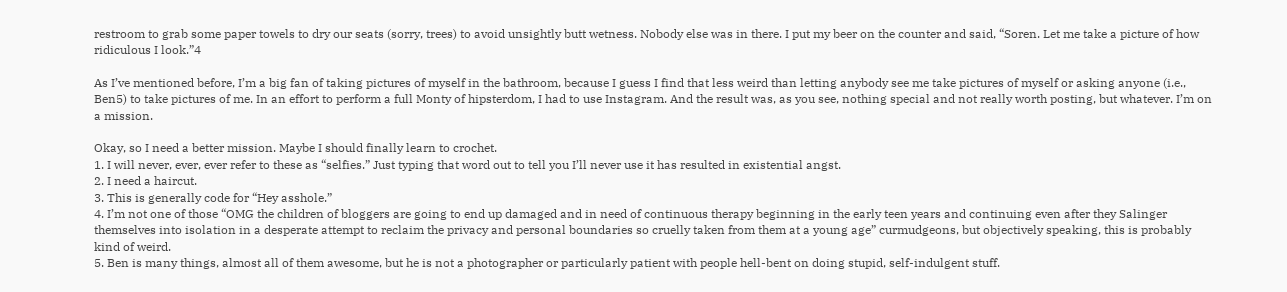restroom to grab some paper towels to dry our seats (sorry, trees) to avoid unsightly butt wetness. Nobody else was in there. I put my beer on the counter and said, “Soren. Let me take a picture of how ridiculous I look.”4

As I’ve mentioned before, I’m a big fan of taking pictures of myself in the bathroom, because I guess I find that less weird than letting anybody see me take pictures of myself or asking anyone (i.e., Ben5) to take pictures of me. In an effort to perform a full Monty of hipsterdom, I had to use Instagram. And the result was, as you see, nothing special and not really worth posting, but whatever. I’m on a mission.

Okay, so I need a better mission. Maybe I should finally learn to crochet.
1. I will never, ever, ever refer to these as “selfies.” Just typing that word out to tell you I’ll never use it has resulted in existential angst.
2. I need a haircut.
3. This is generally code for “Hey asshole.”
4. I’m not one of those “OMG the children of bloggers are going to end up damaged and in need of continuous therapy beginning in the early teen years and continuing even after they Salinger themselves into isolation in a desperate attempt to reclaim the privacy and personal boundaries so cruelly taken from them at a young age” curmudgeons, but objectively speaking, this is probably kind of weird.
5. Ben is many things, almost all of them awesome, but he is not a photographer or particularly patient with people hell-bent on doing stupid, self-indulgent stuff.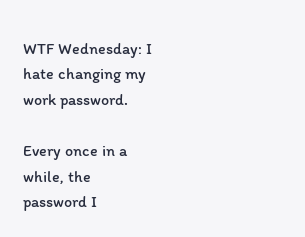WTF Wednesday: I hate changing my work password.

Every once in a while, the password I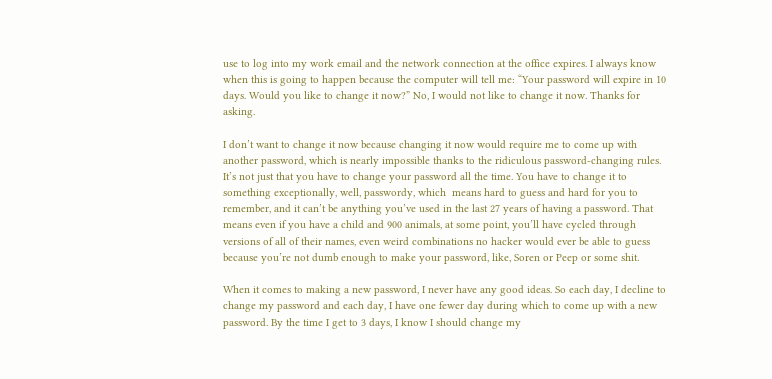use to log into my work email and the network connection at the office expires. I always know when this is going to happen because the computer will tell me: “Your password will expire in 10 days. Would you like to change it now?” No, I would not like to change it now. Thanks for asking.

I don’t want to change it now because changing it now would require me to come up with another password, which is nearly impossible thanks to the ridiculous password-changing rules. It’s not just that you have to change your password all the time. You have to change it to something exceptionally, well, passwordy, which  means hard to guess and hard for you to remember, and it can’t be anything you’ve used in the last 27 years of having a password. That means even if you have a child and 900 animals, at some point, you’ll have cycled through versions of all of their names, even weird combinations no hacker would ever be able to guess because you’re not dumb enough to make your password, like, Soren or Peep or some shit.

When it comes to making a new password, I never have any good ideas. So each day, I decline to change my password and each day, I have one fewer day during which to come up with a new password. By the time I get to 3 days, I know I should change my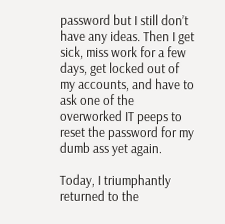password but I still don’t have any ideas. Then I get sick, miss work for a few days, get locked out of my accounts, and have to ask one of the overworked IT peeps to reset the password for my dumb ass yet again.

Today, I triumphantly returned to the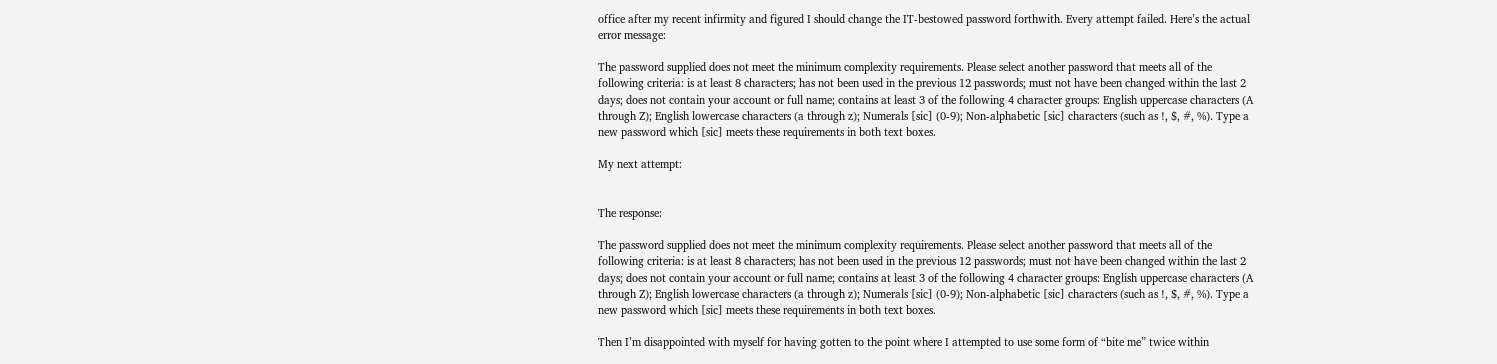office after my recent infirmity and figured I should change the IT-bestowed password forthwith. Every attempt failed. Here’s the actual error message:

The password supplied does not meet the minimum complexity requirements. Please select another password that meets all of the following criteria: is at least 8 characters; has not been used in the previous 12 passwords; must not have been changed within the last 2 days; does not contain your account or full name; contains at least 3 of the following 4 character groups: English uppercase characters (A through Z); English lowercase characters (a through z); Numerals [sic] (0-9); Non-alphabetic [sic] characters (such as !, $, #, %). Type a new password which [sic] meets these requirements in both text boxes.

My next attempt:


The response:

The password supplied does not meet the minimum complexity requirements. Please select another password that meets all of the following criteria: is at least 8 characters; has not been used in the previous 12 passwords; must not have been changed within the last 2 days; does not contain your account or full name; contains at least 3 of the following 4 character groups: English uppercase characters (A through Z); English lowercase characters (a through z); Numerals [sic] (0-9); Non-alphabetic [sic] characters (such as !, $, #, %). Type a new password which [sic] meets these requirements in both text boxes.

Then I’m disappointed with myself for having gotten to the point where I attempted to use some form of “bite me” twice within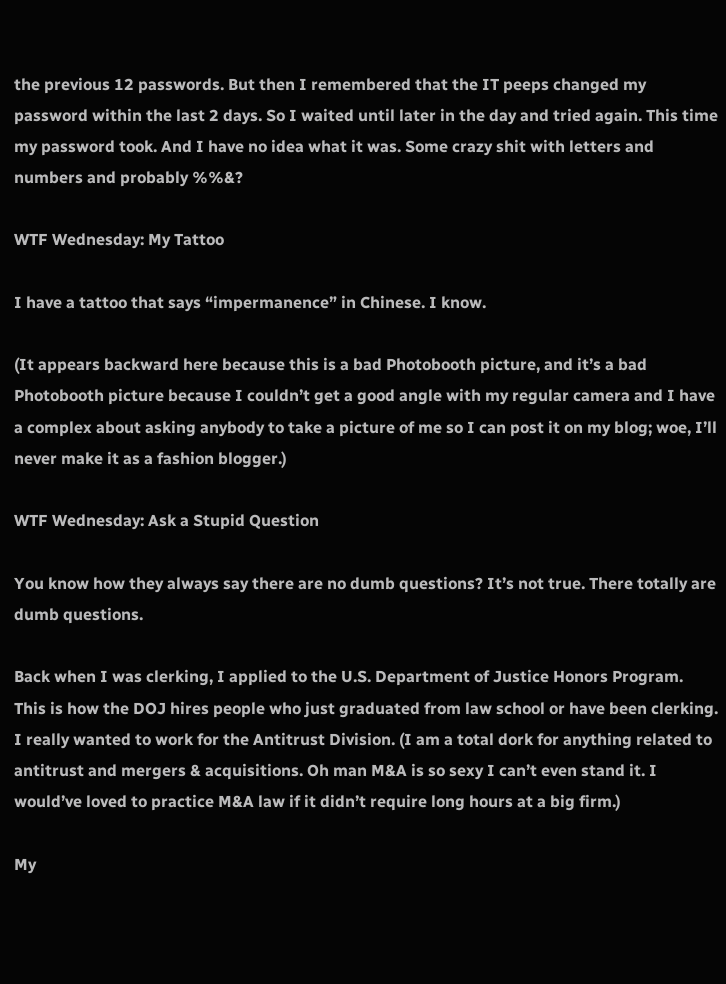the previous 12 passwords. But then I remembered that the IT peeps changed my password within the last 2 days. So I waited until later in the day and tried again. This time my password took. And I have no idea what it was. Some crazy shit with letters and numbers and probably %%&?

WTF Wednesday: My Tattoo

I have a tattoo that says “impermanence” in Chinese. I know.

(It appears backward here because this is a bad Photobooth picture, and it’s a bad Photobooth picture because I couldn’t get a good angle with my regular camera and I have a complex about asking anybody to take a picture of me so I can post it on my blog; woe, I’ll never make it as a fashion blogger.)

WTF Wednesday: Ask a Stupid Question

You know how they always say there are no dumb questions? It’s not true. There totally are dumb questions.

Back when I was clerking, I applied to the U.S. Department of Justice Honors Program. This is how the DOJ hires people who just graduated from law school or have been clerking. I really wanted to work for the Antitrust Division. (I am a total dork for anything related to antitrust and mergers & acquisitions. Oh man M&A is so sexy I can’t even stand it. I would’ve loved to practice M&A law if it didn’t require long hours at a big firm.)

My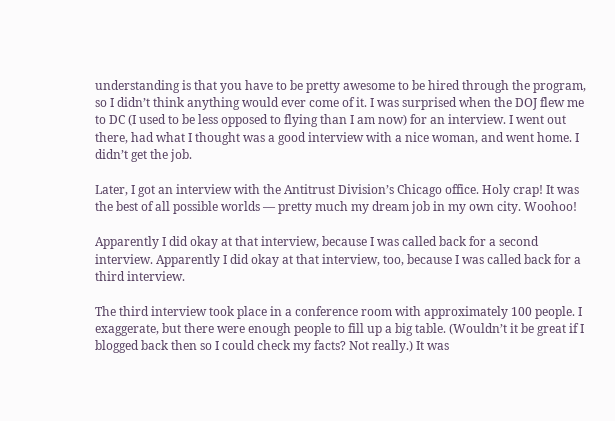understanding is that you have to be pretty awesome to be hired through the program, so I didn’t think anything would ever come of it. I was surprised when the DOJ flew me to DC (I used to be less opposed to flying than I am now) for an interview. I went out there, had what I thought was a good interview with a nice woman, and went home. I didn’t get the job.

Later, I got an interview with the Antitrust Division’s Chicago office. Holy crap! It was the best of all possible worlds — pretty much my dream job in my own city. Woohoo!

Apparently I did okay at that interview, because I was called back for a second interview. Apparently I did okay at that interview, too, because I was called back for a third interview.

The third interview took place in a conference room with approximately 100 people. I exaggerate, but there were enough people to fill up a big table. (Wouldn’t it be great if I blogged back then so I could check my facts? Not really.) It was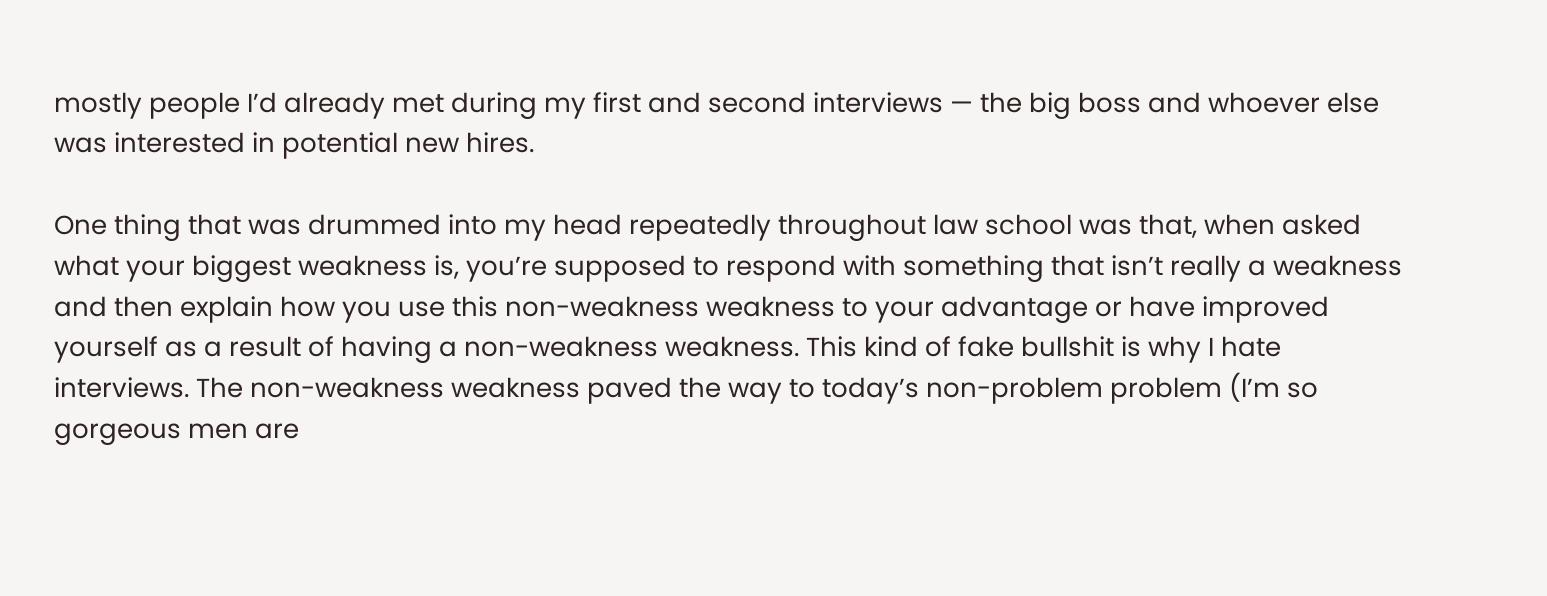mostly people I’d already met during my first and second interviews — the big boss and whoever else was interested in potential new hires.

One thing that was drummed into my head repeatedly throughout law school was that, when asked what your biggest weakness is, you’re supposed to respond with something that isn’t really a weakness and then explain how you use this non-weakness weakness to your advantage or have improved yourself as a result of having a non-weakness weakness. This kind of fake bullshit is why I hate interviews. The non-weakness weakness paved the way to today’s non-problem problem (I’m so gorgeous men are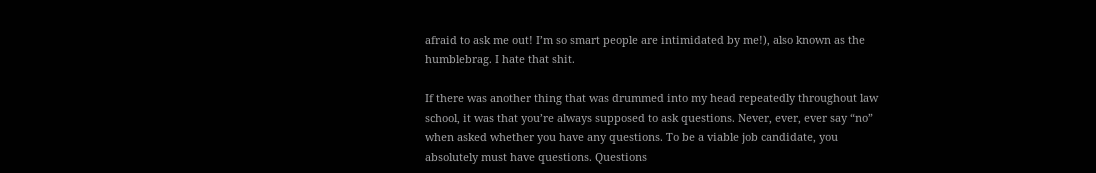afraid to ask me out! I’m so smart people are intimidated by me!), also known as the humblebrag. I hate that shit.

If there was another thing that was drummed into my head repeatedly throughout law school, it was that you’re always supposed to ask questions. Never, ever, ever say “no” when asked whether you have any questions. To be a viable job candidate, you absolutely must have questions. Questions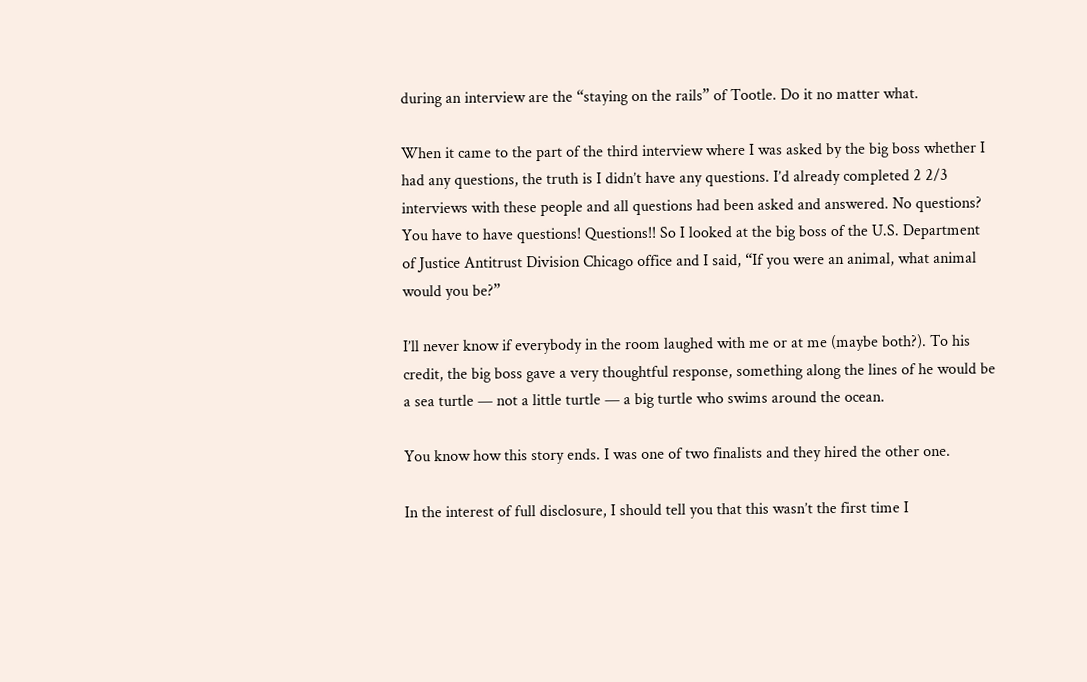during an interview are the “staying on the rails” of Tootle. Do it no matter what.

When it came to the part of the third interview where I was asked by the big boss whether I had any questions, the truth is I didn’t have any questions. I’d already completed 2 2/3 interviews with these people and all questions had been asked and answered. No questions? You have to have questions! Questions!! So I looked at the big boss of the U.S. Department of Justice Antitrust Division Chicago office and I said, “If you were an animal, what animal would you be?”

I’ll never know if everybody in the room laughed with me or at me (maybe both?). To his credit, the big boss gave a very thoughtful response, something along the lines of he would be a sea turtle — not a little turtle — a big turtle who swims around the ocean.

You know how this story ends. I was one of two finalists and they hired the other one.

In the interest of full disclosure, I should tell you that this wasn’t the first time I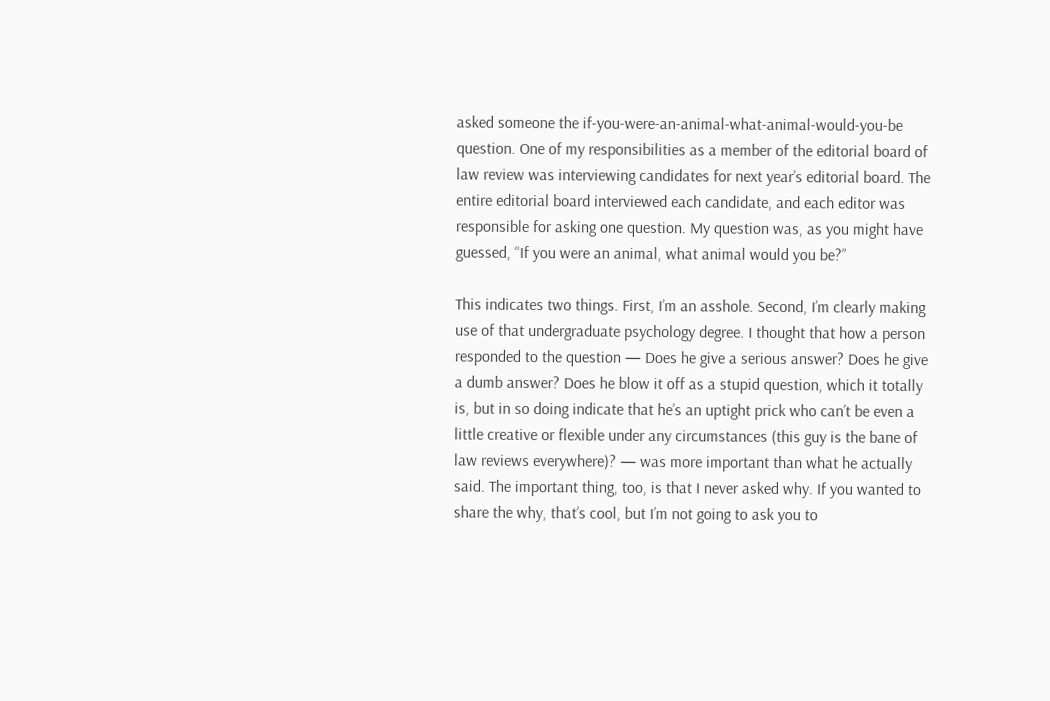asked someone the if-you-were-an-animal-what-animal-would-you-be question. One of my responsibilities as a member of the editorial board of law review was interviewing candidates for next year’s editorial board. The entire editorial board interviewed each candidate, and each editor was responsible for asking one question. My question was, as you might have guessed, “If you were an animal, what animal would you be?”

This indicates two things. First, I’m an asshole. Second, I’m clearly making use of that undergraduate psychology degree. I thought that how a person responded to the question — Does he give a serious answer? Does he give a dumb answer? Does he blow it off as a stupid question, which it totally is, but in so doing indicate that he’s an uptight prick who can’t be even a little creative or flexible under any circumstances (this guy is the bane of law reviews everywhere)? — was more important than what he actually said. The important thing, too, is that I never asked why. If you wanted to share the why, that’s cool, but I’m not going to ask you to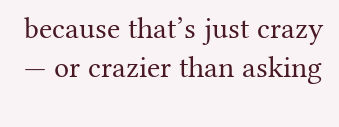because that’s just crazy — or crazier than asking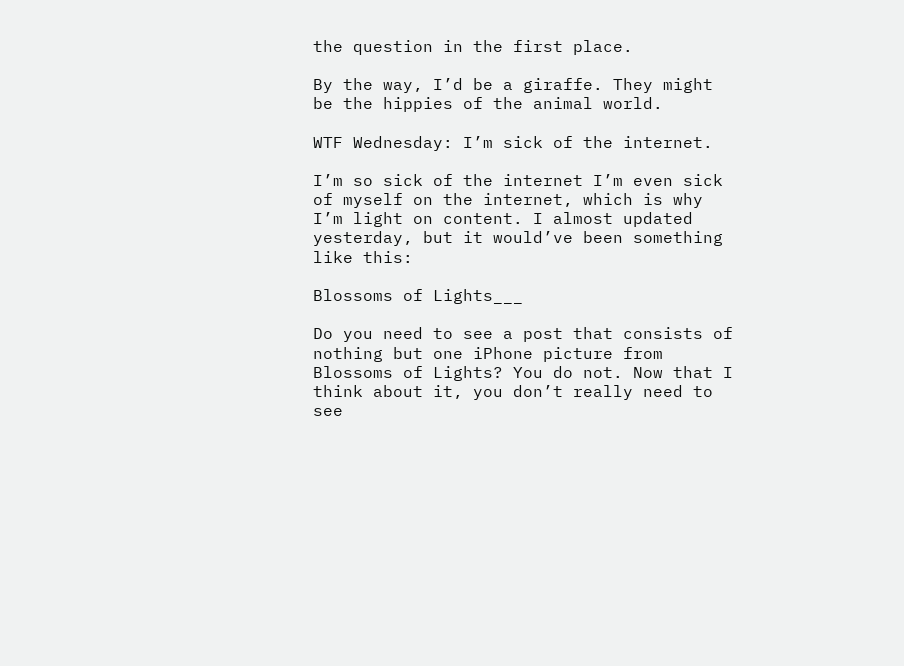the question in the first place.

By the way, I’d be a giraffe. They might be the hippies of the animal world.

WTF Wednesday: I’m sick of the internet.

I’m so sick of the internet I’m even sick of myself on the internet, which is why I’m light on content. I almost updated yesterday, but it would’ve been something like this:

Blossoms of Lights___

Do you need to see a post that consists of nothing but one iPhone picture from Blossoms of Lights? You do not. Now that I think about it, you don’t really need to see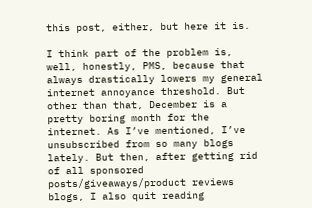this post, either, but here it is.

I think part of the problem is, well, honestly, PMS, because that always drastically lowers my general internet annoyance threshold. But other than that, December is a pretty boring month for the internet. As I’ve mentioned, I’ve unsubscribed from so many blogs lately. But then, after getting rid of all sponsored posts/giveaways/product reviews blogs, I also quit reading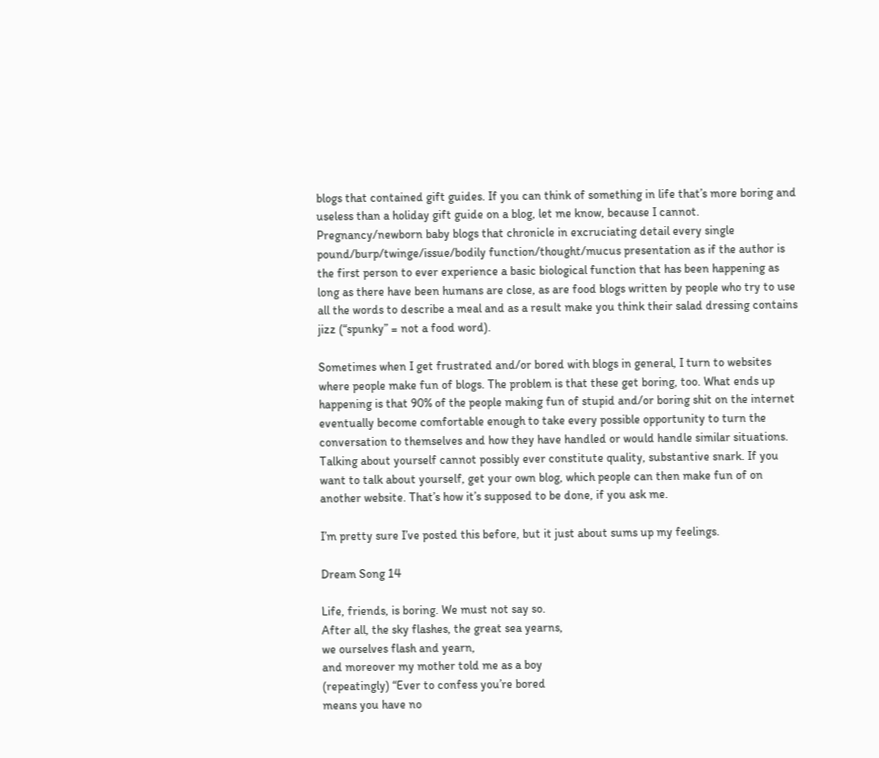blogs that contained gift guides. If you can think of something in life that’s more boring and useless than a holiday gift guide on a blog, let me know, because I cannot. Pregnancy/newborn baby blogs that chronicle in excruciating detail every single pound/burp/twinge/issue/bodily function/thought/mucus presentation as if the author is the first person to ever experience a basic biological function that has been happening as long as there have been humans are close, as are food blogs written by people who try to use all the words to describe a meal and as a result make you think their salad dressing contains jizz (“spunky” = not a food word).

Sometimes when I get frustrated and/or bored with blogs in general, I turn to websites where people make fun of blogs. The problem is that these get boring, too. What ends up happening is that 90% of the people making fun of stupid and/or boring shit on the internet eventually become comfortable enough to take every possible opportunity to turn the conversation to themselves and how they have handled or would handle similar situations. Talking about yourself cannot possibly ever constitute quality, substantive snark. If you want to talk about yourself, get your own blog, which people can then make fun of on another website. That’s how it’s supposed to be done, if you ask me.

I’m pretty sure I’ve posted this before, but it just about sums up my feelings.

Dream Song 14

Life, friends, is boring. We must not say so.
After all, the sky flashes, the great sea yearns,
we ourselves flash and yearn,
and moreover my mother told me as a boy
(repeatingly) “Ever to confess you’re bored
means you have no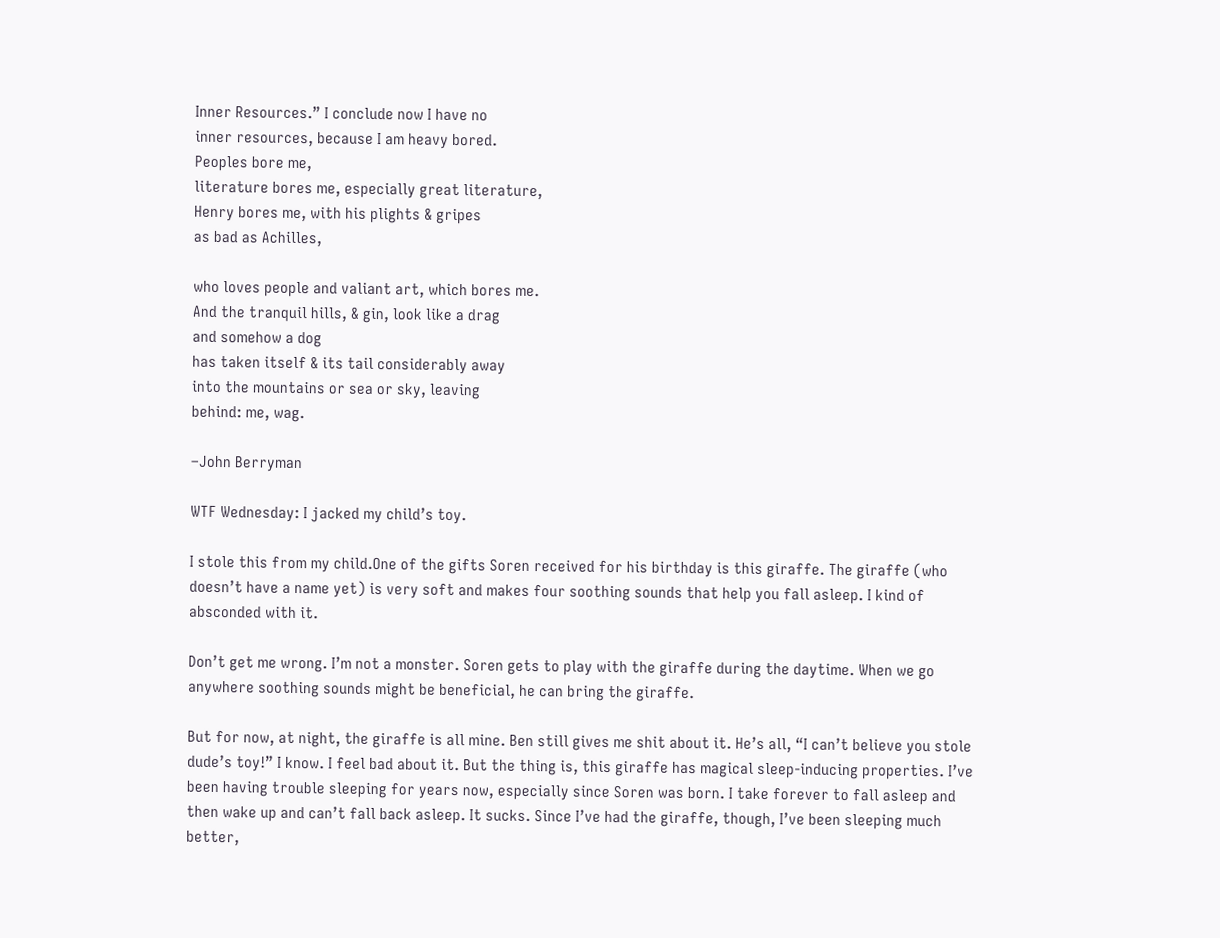Inner Resources.” I conclude now I have no
inner resources, because I am heavy bored.
Peoples bore me,
literature bores me, especially great literature,
Henry bores me, with his plights & gripes
as bad as Achilles,

who loves people and valiant art, which bores me.
And the tranquil hills, & gin, look like a drag
and somehow a dog
has taken itself & its tail considerably away
into the mountains or sea or sky, leaving
behind: me, wag.

–John Berryman

WTF Wednesday: I jacked my child’s toy.

I stole this from my child.One of the gifts Soren received for his birthday is this giraffe. The giraffe (who doesn’t have a name yet) is very soft and makes four soothing sounds that help you fall asleep. I kind of absconded with it.

Don’t get me wrong. I’m not a monster. Soren gets to play with the giraffe during the daytime. When we go anywhere soothing sounds might be beneficial, he can bring the giraffe.

But for now, at night, the giraffe is all mine. Ben still gives me shit about it. He’s all, “I can’t believe you stole dude’s toy!” I know. I feel bad about it. But the thing is, this giraffe has magical sleep-inducing properties. I’ve been having trouble sleeping for years now, especially since Soren was born. I take forever to fall asleep and then wake up and can’t fall back asleep. It sucks. Since I’ve had the giraffe, though, I’ve been sleeping much better,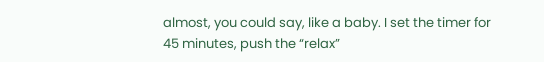almost, you could say, like a baby. I set the timer for 45 minutes, push the “relax”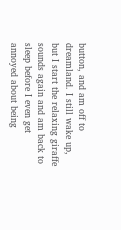button, and am off to dreamland. I still wake up, but I start the relaxing giraffe sounds again and am back to sleep before I even get annoyed about being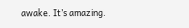awake. It’s amazing.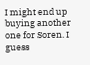I might end up buying another one for Soren. I guess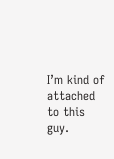I’m kind of attached to this guy.